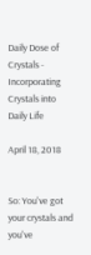Daily Dose of Crystals - Incorporating Crystals into Daily Life

April 18, 2018


So: You've got your crystals and you've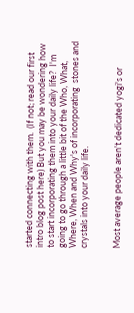started connecting with them.  (If not; read our first intro blog post here) But you may be wondering how to start incorporating them into your daily life?  I'm going to go through a little bit of the Who, What, Where, When and Why's of incorporating  stones and crystals into your daily life.


Most average people aren't dedicated yogi's or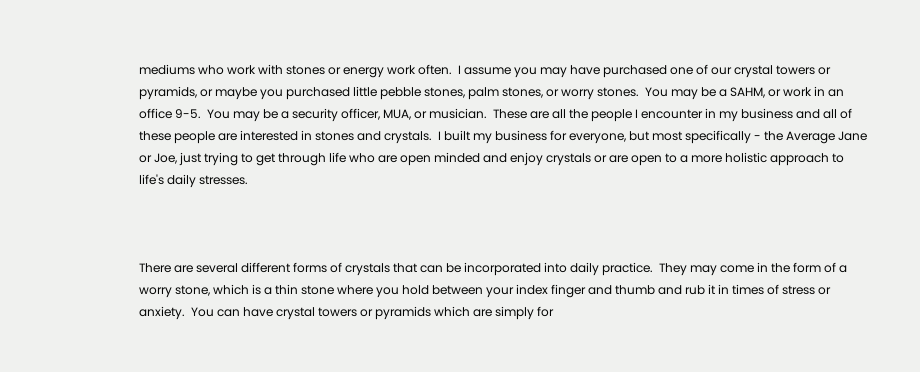mediums who work with stones or energy work often.  I assume you may have purchased one of our crystal towers or pyramids, or maybe you purchased little pebble stones, palm stones, or worry stones.  You may be a SAHM, or work in an office 9-5.  You may be a security officer, MUA, or musician.  These are all the people I encounter in my business and all of these people are interested in stones and crystals.  I built my business for everyone, but most specifically - the Average Jane or Joe, just trying to get through life who are open minded and enjoy crystals or are open to a more holistic approach to life's daily stresses.



There are several different forms of crystals that can be incorporated into daily practice.  They may come in the form of a worry stone, which is a thin stone where you hold between your index finger and thumb and rub it in times of stress or anxiety.  You can have crystal towers or pyramids which are simply for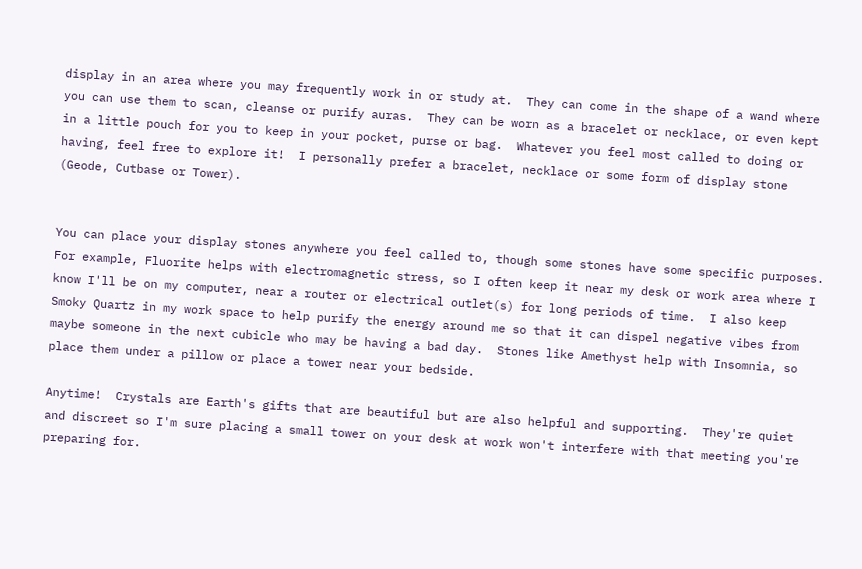display in an area where you may frequently work in or study at.  They can come in the shape of a wand where you can use them to scan, cleanse or purify auras.  They can be worn as a bracelet or necklace, or even kept in a little pouch for you to keep in your pocket, purse or bag.  Whatever you feel most called to doing or having, feel free to explore it!  I personally prefer a bracelet, necklace or some form of display stone (Geode, Cutbase or Tower).


You can place your display stones anywhere you feel called to, though some stones have some specific purposes.  For example, Fluorite helps with electromagnetic stress, so I often keep it near my desk or work area where I know I'll be on my computer, near a router or electrical outlet(s) for long periods of time.  I also keep Smoky Quartz in my work space to help purify the energy around me so that it can dispel negative vibes from maybe someone in the next cubicle who may be having a bad day.  Stones like Amethyst help with Insomnia, so place them under a pillow or place a tower near your bedside.

Anytime!  Crystals are Earth's gifts that are beautiful but are also helpful and supporting.  They're quiet and discreet so I'm sure placing a small tower on your desk at work won't interfere with that meeting you're preparing for.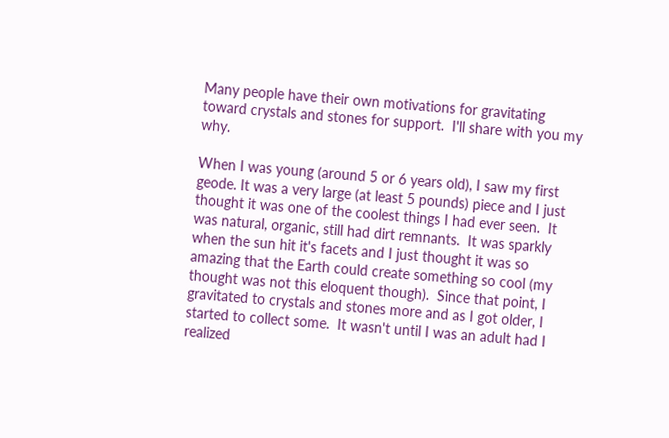Many people have their own motivations for gravitating toward crystals and stones for support.  I'll share with you my why.

When I was young (around 5 or 6 years old), I saw my first geode. It was a very large (at least 5 pounds) piece and I just thought it was one of the coolest things I had ever seen.  It was natural, organic, still had dirt remnants.  It was sparkly when the sun hit it's facets and I just thought it was so amazing that the Earth could create something so cool (my thought was not this eloquent though).  Since that point, I gravitated to crystals and stones more and as I got older, I started to collect some.  It wasn't until I was an adult had I realized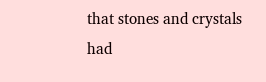that stones and crystals had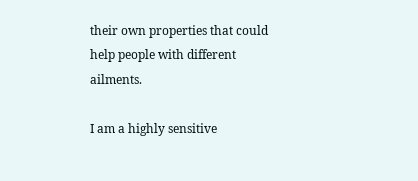their own properties that could help people with different ailments.

I am a highly sensitive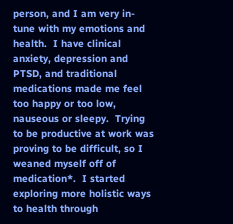person, and I am very in-tune with my emotions and health.  I have clinical anxiety, depression and PTSD, and traditional medications made me feel too happy or too low, nauseous or sleepy.  Trying to be productive at work was proving to be difficult, so I weaned myself off of medication*.  I started exploring more holistic ways to health through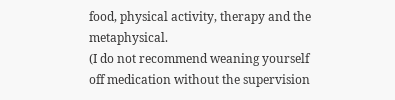food, physical activity, therapy and the metaphysical.
(I do not recommend weaning yourself off medication without the supervision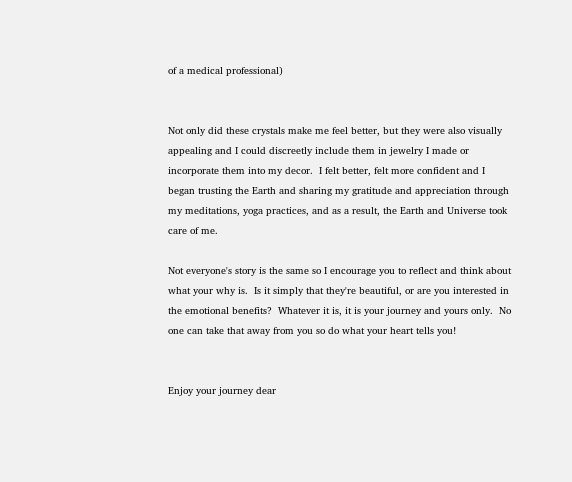of a medical professional)


Not only did these crystals make me feel better, but they were also visually appealing and I could discreetly include them in jewelry I made or incorporate them into my decor.  I felt better, felt more confident and I began trusting the Earth and sharing my gratitude and appreciation through my meditations, yoga practices, and as a result, the Earth and Universe took care of me.

Not everyone's story is the same so I encourage you to reflect and think about what your why is.  Is it simply that they're beautiful, or are you interested in the emotional benefits?  Whatever it is, it is your journey and yours only.  No one can take that away from you so do what your heart tells you!


Enjoy your journey dear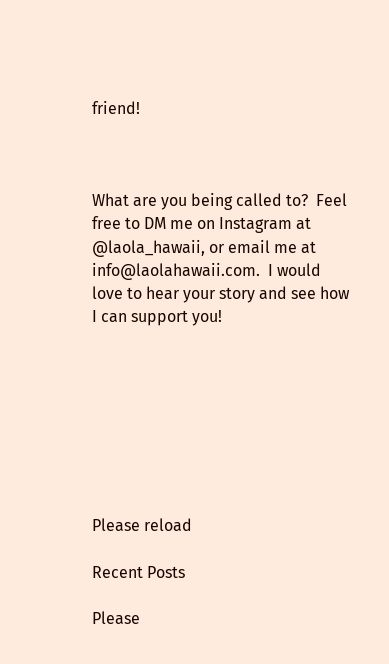friend!



What are you being called to?  Feel free to DM me on Instagram at @laola_hawaii, or email me at info@laolahawaii.com.  I would love to hear your story and see how I can support you!








Please reload

Recent Posts

Please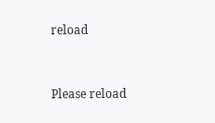reload


Please reload